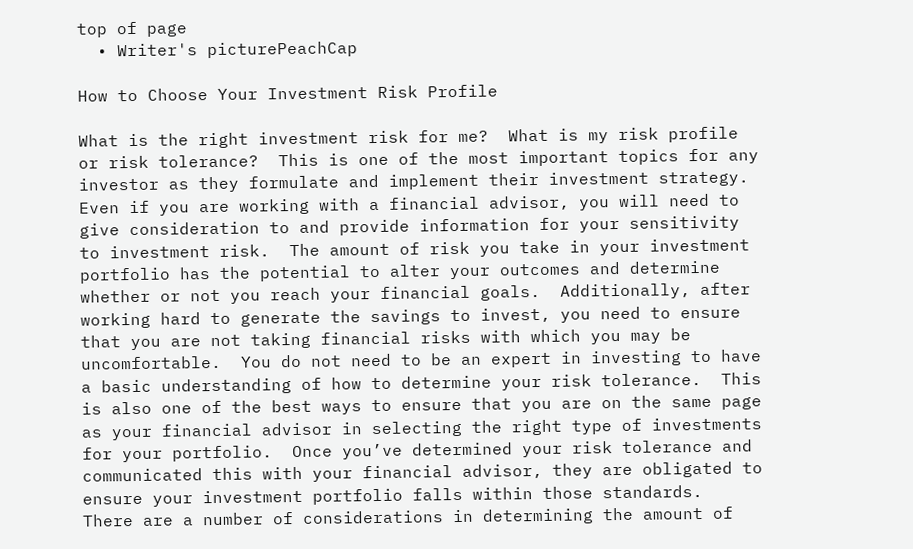top of page
  • Writer's picturePeachCap

How to Choose Your Investment Risk Profile

What is the right investment risk for me?  What is my risk profile or risk tolerance?  This is one of the most important topics for any investor as they formulate and implement their investment strategy.  Even if you are working with a financial advisor, you will need to give consideration to and provide information for your sensitivity to investment risk.  The amount of risk you take in your investment portfolio has the potential to alter your outcomes and determine whether or not you reach your financial goals.  Additionally, after working hard to generate the savings to invest, you need to ensure that you are not taking financial risks with which you may be uncomfortable.  You do not need to be an expert in investing to have a basic understanding of how to determine your risk tolerance.  This is also one of the best ways to ensure that you are on the same page as your financial advisor in selecting the right type of investments for your portfolio.  Once you’ve determined your risk tolerance and communicated this with your financial advisor, they are obligated to ensure your investment portfolio falls within those standards.  There are a number of considerations in determining the amount of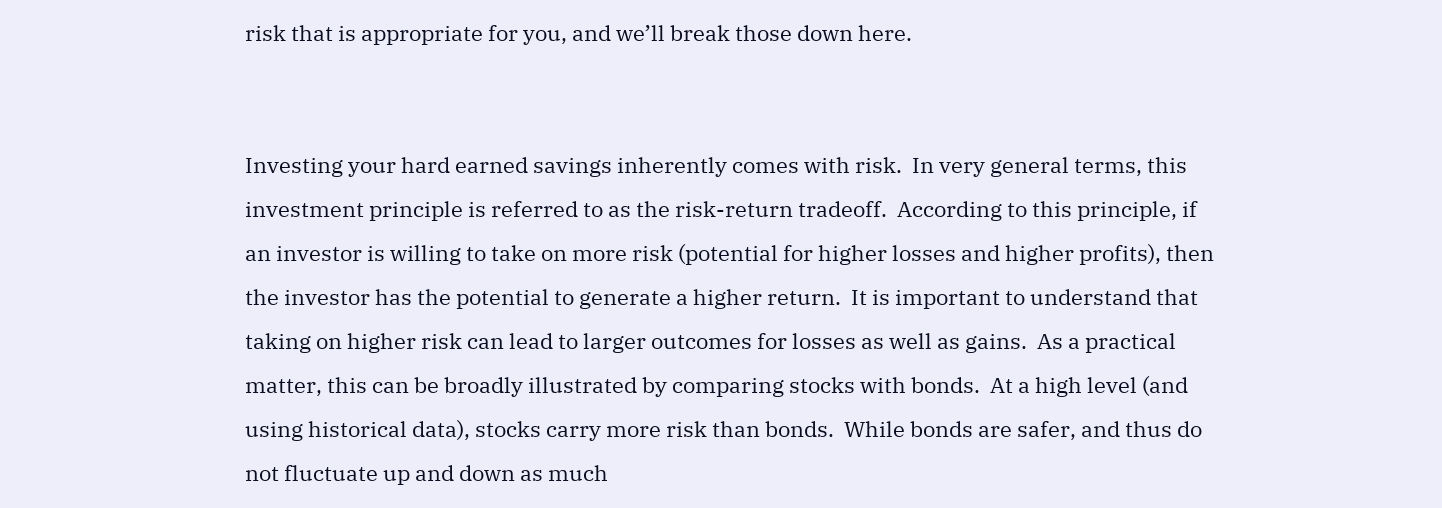risk that is appropriate for you, and we’ll break those down here.


Investing your hard earned savings inherently comes with risk.  In very general terms, this investment principle is referred to as the risk-return tradeoff.  According to this principle, if an investor is willing to take on more risk (potential for higher losses and higher profits), then the investor has the potential to generate a higher return.  It is important to understand that taking on higher risk can lead to larger outcomes for losses as well as gains.  As a practical matter, this can be broadly illustrated by comparing stocks with bonds.  At a high level (and using historical data), stocks carry more risk than bonds.  While bonds are safer, and thus do not fluctuate up and down as much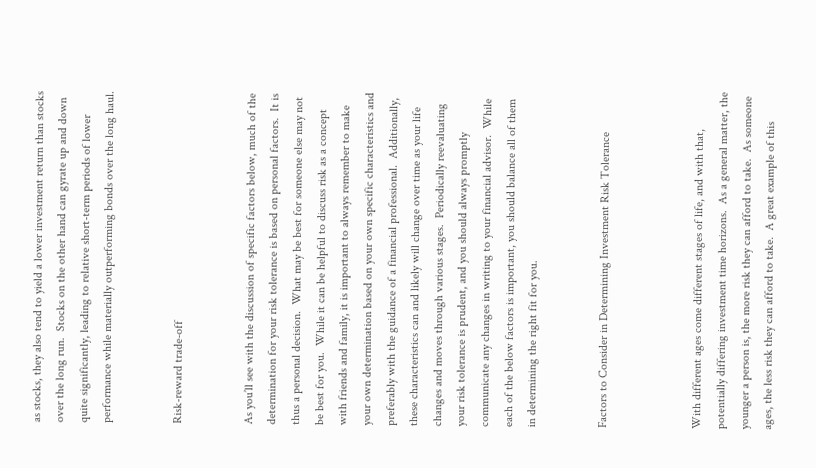as stocks, they also tend to yield a lower investment return than stocks over the long run.  Stocks on the other hand can gyrate up and down quite significantly, leading to relative short-term periods of lower performance while materially outperforming bonds over the long haul.


Risk-reward trade-off


As you’ll see with the discussion of specific factors below, much of the determination for your risk tolerance is based on personal factors.  It is thus a personal decision.  What may be best for someone else may not be best for you.  While it can be helpful to discuss risk as a concept with friends and family, it is important to always remember to make your own determination based on your own specific characteristics and preferably with the guidance of a financial professional.  Additionally, these characteristics can and likely will change over time as your life changes and moves through various stages.  Periodically reevaluating your risk tolerance is prudent, and you should always promptly communicate any changes in writing to your financial advisor.  While each of the below factors is important, you should balance all of them in determining the right fit for you.


Factors to Consider in Determining Investment Risk Tolerance



With different ages come different stages of life, and with that, potentially differing investment time horizons.  As a general matter, the younger a person is, the more risk they can afford to take.  As someone ages, the less risk they can afford to take.  A great example of this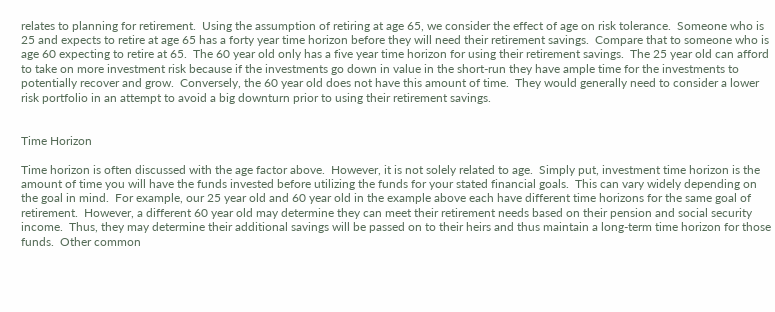relates to planning for retirement.  Using the assumption of retiring at age 65, we consider the effect of age on risk tolerance.  Someone who is 25 and expects to retire at age 65 has a forty year time horizon before they will need their retirement savings.  Compare that to someone who is age 60 expecting to retire at 65.  The 60 year old only has a five year time horizon for using their retirement savings.  The 25 year old can afford to take on more investment risk because if the investments go down in value in the short-run they have ample time for the investments to potentially recover and grow.  Conversely, the 60 year old does not have this amount of time.  They would generally need to consider a lower risk portfolio in an attempt to avoid a big downturn prior to using their retirement savings.


Time Horizon

Time horizon is often discussed with the age factor above.  However, it is not solely related to age.  Simply put, investment time horizon is the amount of time you will have the funds invested before utilizing the funds for your stated financial goals.  This can vary widely depending on the goal in mind.  For example, our 25 year old and 60 year old in the example above each have different time horizons for the same goal of retirement.  However, a different 60 year old may determine they can meet their retirement needs based on their pension and social security income.  Thus, they may determine their additional savings will be passed on to their heirs and thus maintain a long-term time horizon for those funds.  Other common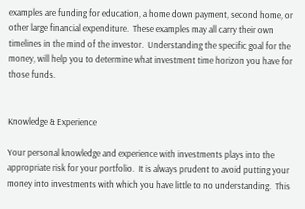examples are funding for education, a home down payment, second home, or other large financial expenditure.  These examples may all carry their own timelines in the mind of the investor.  Understanding the specific goal for the money, will help you to determine what investment time horizon you have for those funds.


Knowledge & Experience

Your personal knowledge and experience with investments plays into the appropriate risk for your portfolio.  It is always prudent to avoid putting your money into investments with which you have little to no understanding.  This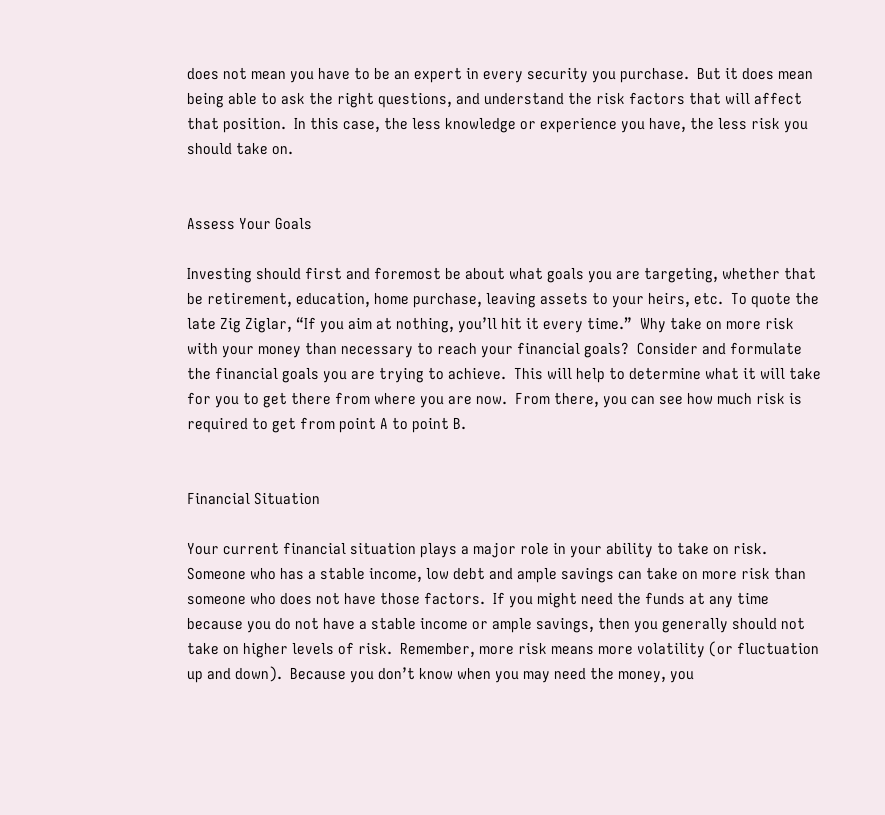does not mean you have to be an expert in every security you purchase.  But it does mean being able to ask the right questions, and understand the risk factors that will affect that position.  In this case, the less knowledge or experience you have, the less risk you should take on.


Assess Your Goals

Investing should first and foremost be about what goals you are targeting, whether that be retirement, education, home purchase, leaving assets to your heirs, etc.  To quote the late Zig Ziglar, “If you aim at nothing, you’ll hit it every time.”  Why take on more risk with your money than necessary to reach your financial goals?  Consider and formulate the financial goals you are trying to achieve.  This will help to determine what it will take for you to get there from where you are now.  From there, you can see how much risk is required to get from point A to point B.


Financial Situation

Your current financial situation plays a major role in your ability to take on risk.  Someone who has a stable income, low debt and ample savings can take on more risk than someone who does not have those factors.  If you might need the funds at any time because you do not have a stable income or ample savings, then you generally should not take on higher levels of risk.  Remember, more risk means more volatility (or fluctuation up and down).  Because you don’t know when you may need the money, you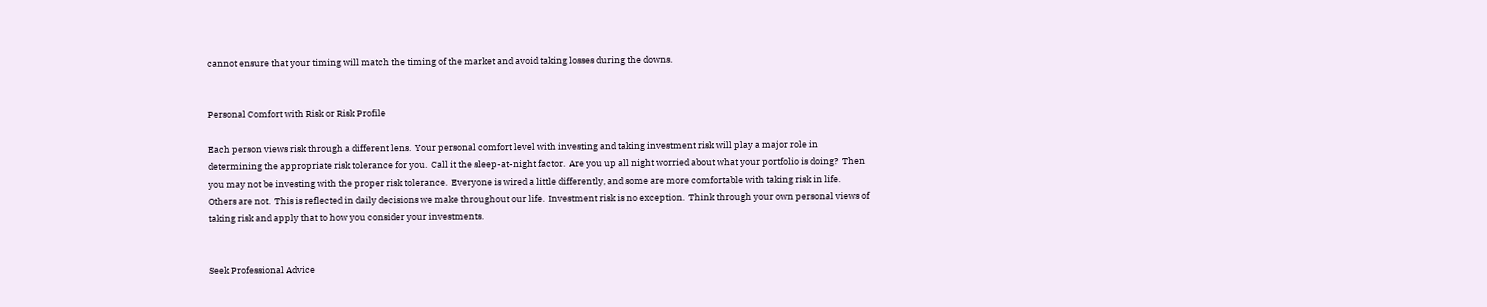cannot ensure that your timing will match the timing of the market and avoid taking losses during the downs.


Personal Comfort with Risk or Risk Profile

Each person views risk through a different lens.  Your personal comfort level with investing and taking investment risk will play a major role in determining the appropriate risk tolerance for you.  Call it the sleep-at-night factor.  Are you up all night worried about what your portfolio is doing?  Then you may not be investing with the proper risk tolerance.  Everyone is wired a little differently, and some are more comfortable with taking risk in life.  Others are not.  This is reflected in daily decisions we make throughout our life.  Investment risk is no exception.  Think through your own personal views of taking risk and apply that to how you consider your investments.


Seek Professional Advice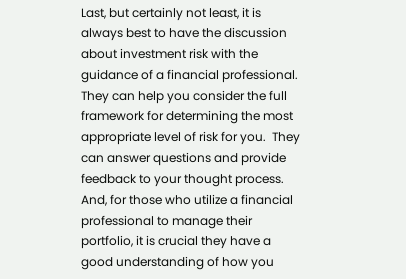Last, but certainly not least, it is always best to have the discussion about investment risk with the guidance of a financial professional.  They can help you consider the full framework for determining the most appropriate level of risk for you.  They can answer questions and provide feedback to your thought process.  And, for those who utilize a financial professional to manage their portfolio, it is crucial they have a good understanding of how you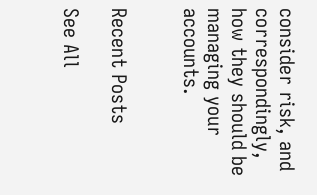consider risk, and correspondingly, how they should be managing your accounts.


Recent Posts

See All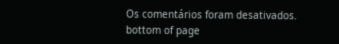Os comentários foram desativados.
bottom of page